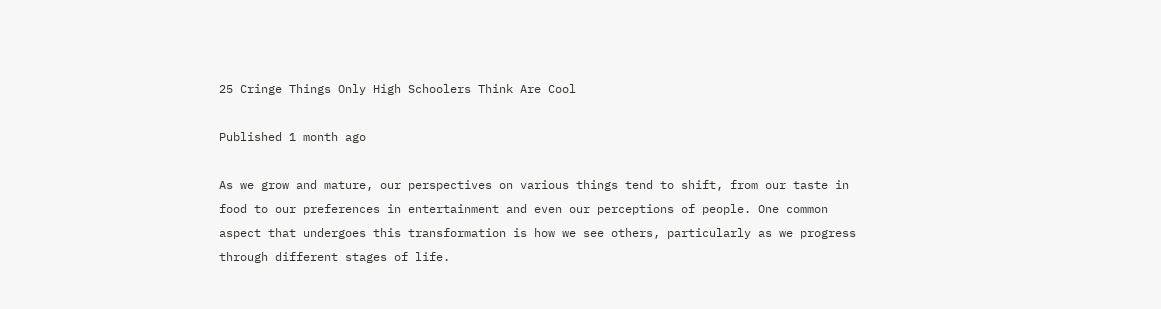25 Cringe Things Only High Schoolers Think Are Cool

Published 1 month ago

As we grow and mature, our perspectives on various things tend to shift, from our taste in food to our preferences in entertainment and even our perceptions of people. One common aspect that undergoes this transformation is how we see others, particularly as we progress through different stages of life.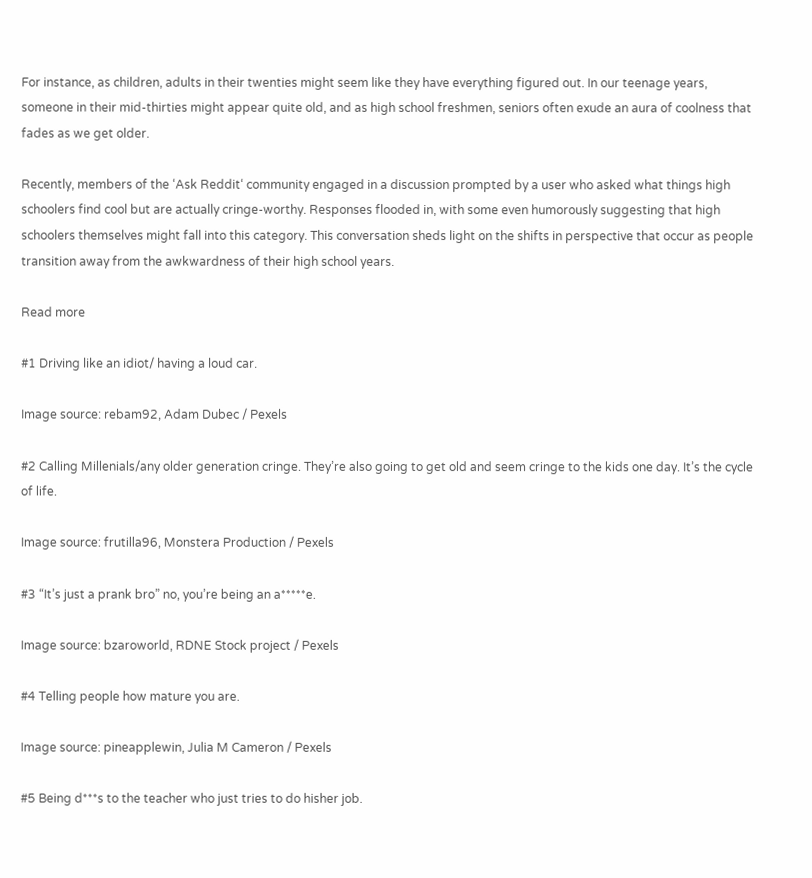For instance, as children, adults in their twenties might seem like they have everything figured out. In our teenage years, someone in their mid-thirties might appear quite old, and as high school freshmen, seniors often exude an aura of coolness that fades as we get older.

Recently, members of the ‘Ask Reddit‘ community engaged in a discussion prompted by a user who asked what things high schoolers find cool but are actually cringe-worthy. Responses flooded in, with some even humorously suggesting that high schoolers themselves might fall into this category. This conversation sheds light on the shifts in perspective that occur as people transition away from the awkwardness of their high school years.

Read more

#1 Driving like an idiot/ having a loud car.

Image source: rebam92, Adam Dubec / Pexels

#2 Calling Millenials/any older generation cringe. They’re also going to get old and seem cringe to the kids one day. It’s the cycle of life.

Image source: frutilla96, Monstera Production / Pexels

#3 “It’s just a prank bro” no, you’re being an a*****e.

Image source: bzaroworld, RDNE Stock project / Pexels

#4 Telling people how mature you are.

Image source: pineapplewin, Julia M Cameron / Pexels

#5 Being d***s to the teacher who just tries to do hisher job.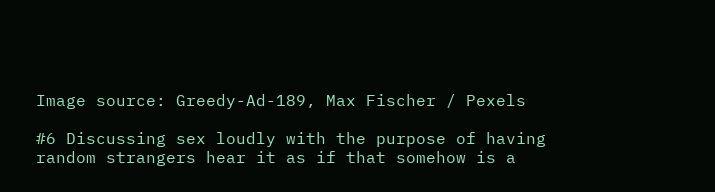Image source: Greedy-Ad-189, Max Fischer / Pexels

#6 Discussing sex loudly with the purpose of having random strangers hear it as if that somehow is a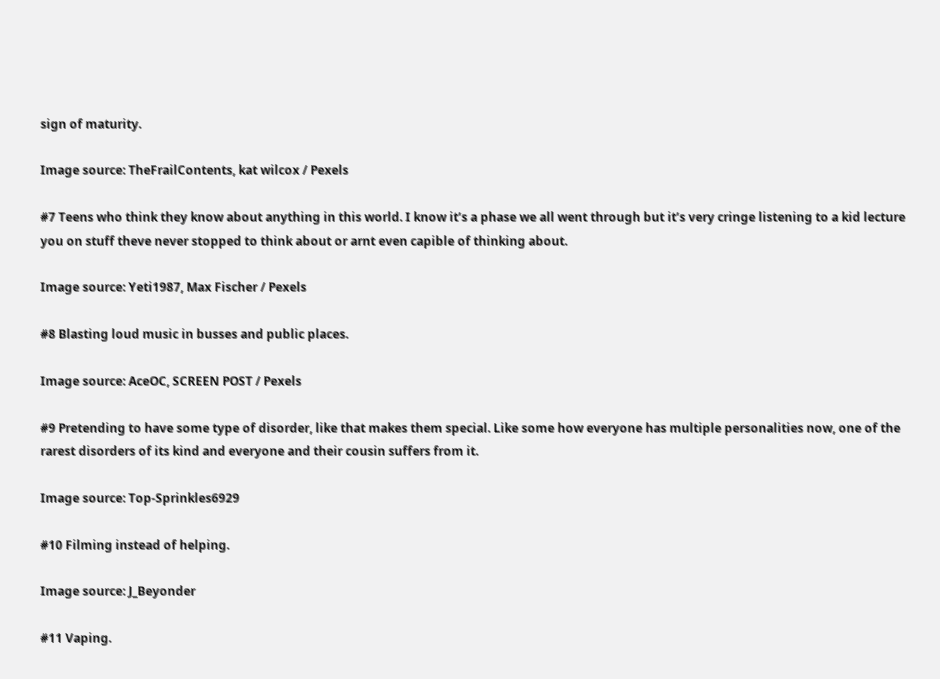sign of maturity.

Image source: TheFrailContents, kat wilcox / Pexels

#7 Teens who think they know about anything in this world. I know it’s a phase we all went through but it’s very cringe listening to a kid lecture you on stuff theve never stopped to think about or arnt even capible of thinking about.

Image source: Yeti1987, Max Fischer / Pexels

#8 Blasting loud music in busses and public places.

Image source: AceOC, SCREEN POST / Pexels

#9 Pretending to have some type of disorder, like that makes them special. Like some how everyone has multiple personalities now, one of the rarest disorders of its kind and everyone and their cousin suffers from it.

Image source: Top-Sprinkles6929

#10 Filming instead of helping.

Image source: J_Beyonder

#11 Vaping.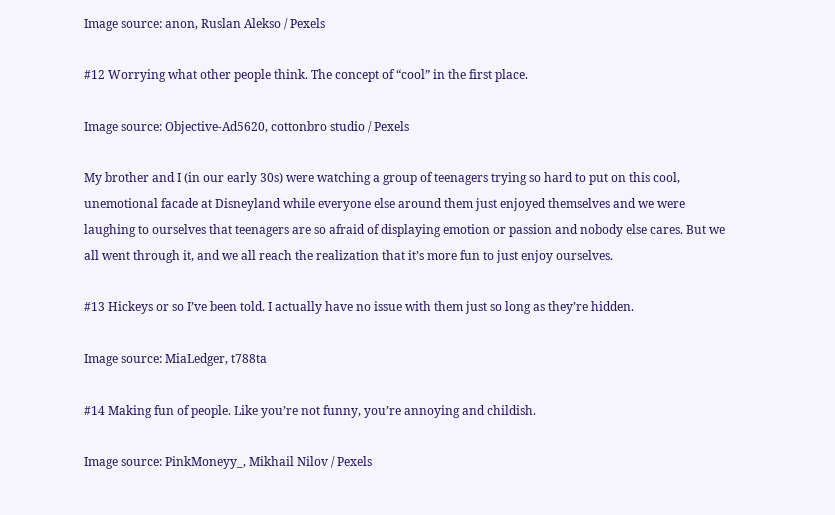Image source: anon, Ruslan Alekso / Pexels

#12 Worrying what other people think. The concept of “cool” in the first place.

Image source: Objective-Ad5620, cottonbro studio / Pexels

My brother and I (in our early 30s) were watching a group of teenagers trying so hard to put on this cool, unemotional facade at Disneyland while everyone else around them just enjoyed themselves and we were laughing to ourselves that teenagers are so afraid of displaying emotion or passion and nobody else cares. But we all went through it, and we all reach the realization that it’s more fun to just enjoy ourselves.

#13 Hickeys or so I’ve been told. I actually have no issue with them just so long as they’re hidden.

Image source: MiaLedger, t788ta

#14 Making fun of people. Like you’re not funny, you’re annoying and childish.

Image source: PinkMoneyy_, Mikhail Nilov / Pexels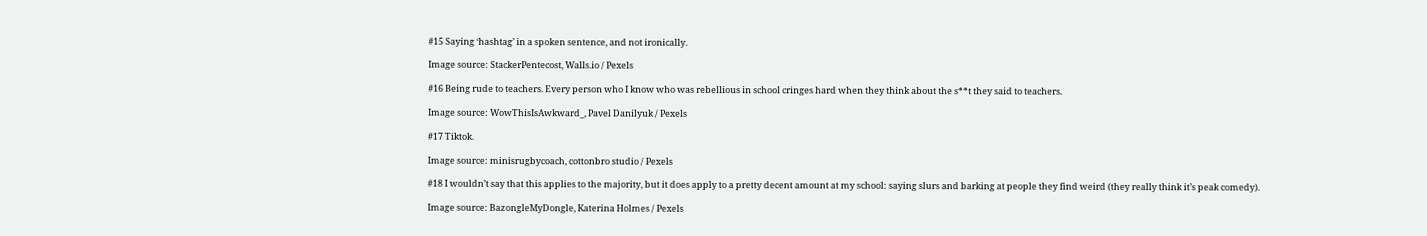#15 Saying ‘hashtag’ in a spoken sentence, and not ironically.

Image source: StackerPentecost, Walls.io / Pexels

#16 Being rude to teachers. Every person who I know who was rebellious in school cringes hard when they think about the s**t they said to teachers.

Image source: WowThisIsAwkward_, Pavel Danilyuk / Pexels

#17 Tiktok.

Image source: minisrugbycoach, cottonbro studio / Pexels

#18 I wouldn’t say that this applies to the majority, but it does apply to a pretty decent amount at my school: saying slurs and barking at people they find weird (they really think it’s peak comedy).

Image source: BazongleMyDongle, Katerina Holmes / Pexels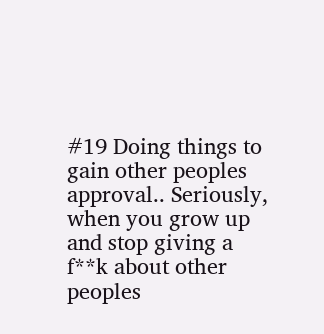#19 Doing things to gain other peoples approval.. Seriously, when you grow up and stop giving a f**k about other peoples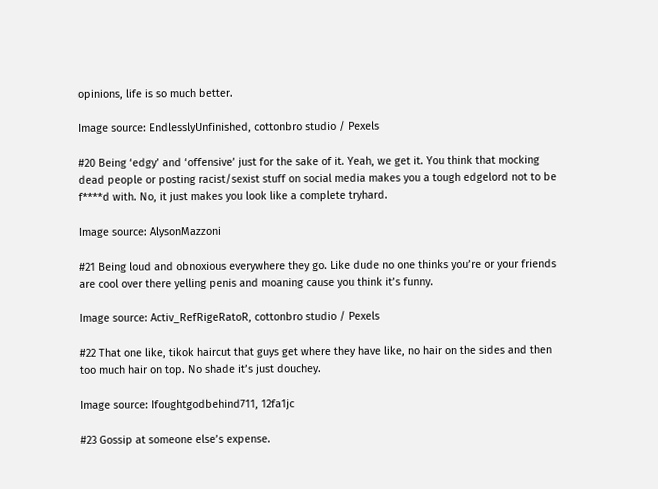opinions, life is so much better.

Image source: EndlesslyUnfinished, cottonbro studio / Pexels

#20 Being ‘edgy’ and ‘offensive’ just for the sake of it. Yeah, we get it. You think that mocking dead people or posting racist/sexist stuff on social media makes you a tough edgelord not to be f****d with. No, it just makes you look like a complete tryhard.

Image source: AlysonMazzoni

#21 Being loud and obnoxious everywhere they go. Like dude no one thinks you’re or your friends are cool over there yelling penis and moaning cause you think it’s funny.

Image source: Activ_RefRigeRatoR, cottonbro studio / Pexels

#22 That one like, tikok haircut that guys get where they have like, no hair on the sides and then too much hair on top. No shade it’s just douchey.

Image source: Ifoughtgodbehind711, 12fa1jc

#23 Gossip at someone else’s expense.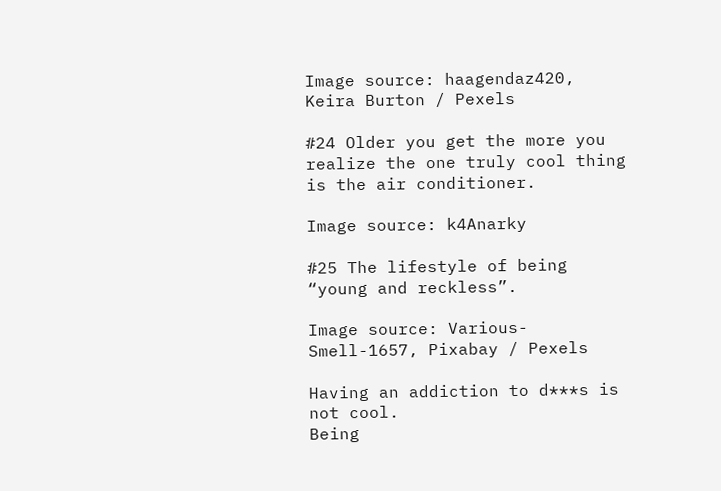Image source: haagendaz420, Keira Burton / Pexels

#24 Older you get the more you realize the one truly cool thing is the air conditioner.

Image source: k4Anarky

#25 The lifestyle of being “young and reckless”.

Image source: Various-Smell-1657, Pixabay / Pexels

Having an addiction to d***s is not cool.
Being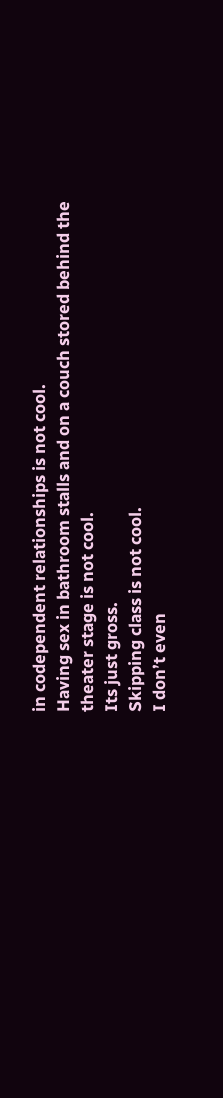in codependent relationships is not cool.
Having sex in bathroom stalls and on a couch stored behind the theater stage is not cool.
Its just gross.
Skipping class is not cool.
I don’t even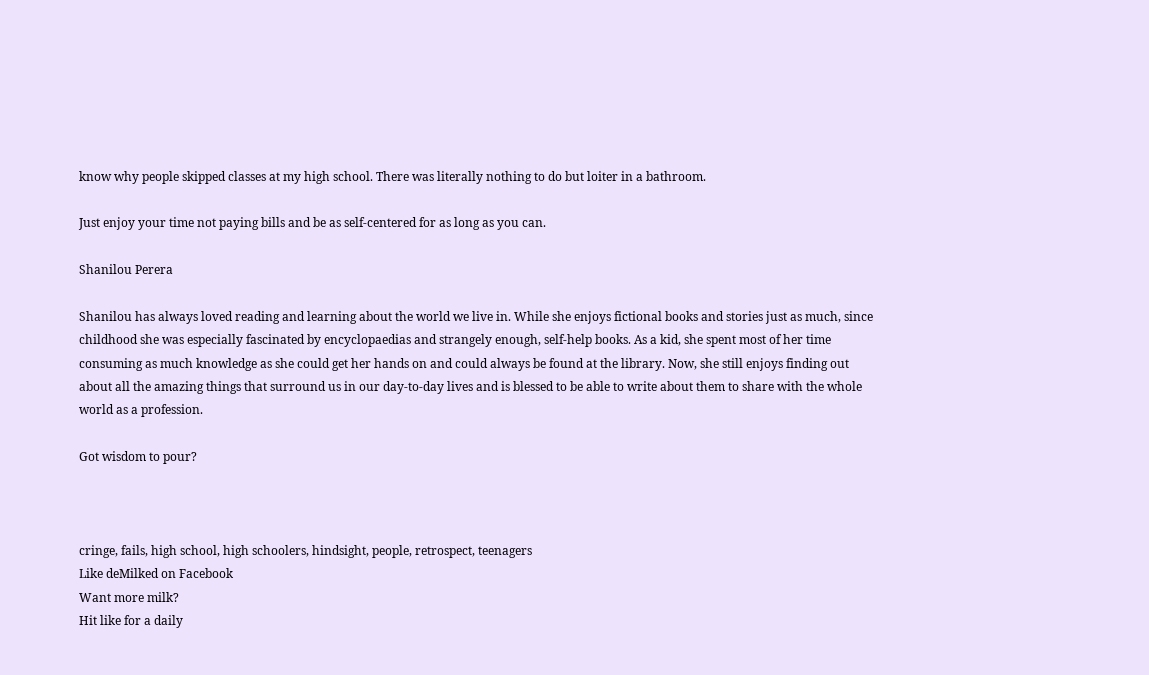know why people skipped classes at my high school. There was literally nothing to do but loiter in a bathroom.

Just enjoy your time not paying bills and be as self-centered for as long as you can.

Shanilou Perera

Shanilou has always loved reading and learning about the world we live in. While she enjoys fictional books and stories just as much, since childhood she was especially fascinated by encyclopaedias and strangely enough, self-help books. As a kid, she spent most of her time consuming as much knowledge as she could get her hands on and could always be found at the library. Now, she still enjoys finding out about all the amazing things that surround us in our day-to-day lives and is blessed to be able to write about them to share with the whole world as a profession.

Got wisdom to pour?



cringe, fails, high school, high schoolers, hindsight, people, retrospect, teenagers
Like deMilked on Facebook
Want more milk?
Hit like for a daily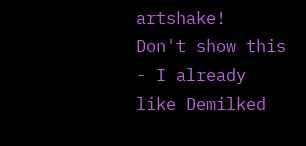artshake!
Don't show this - I already like Demilked